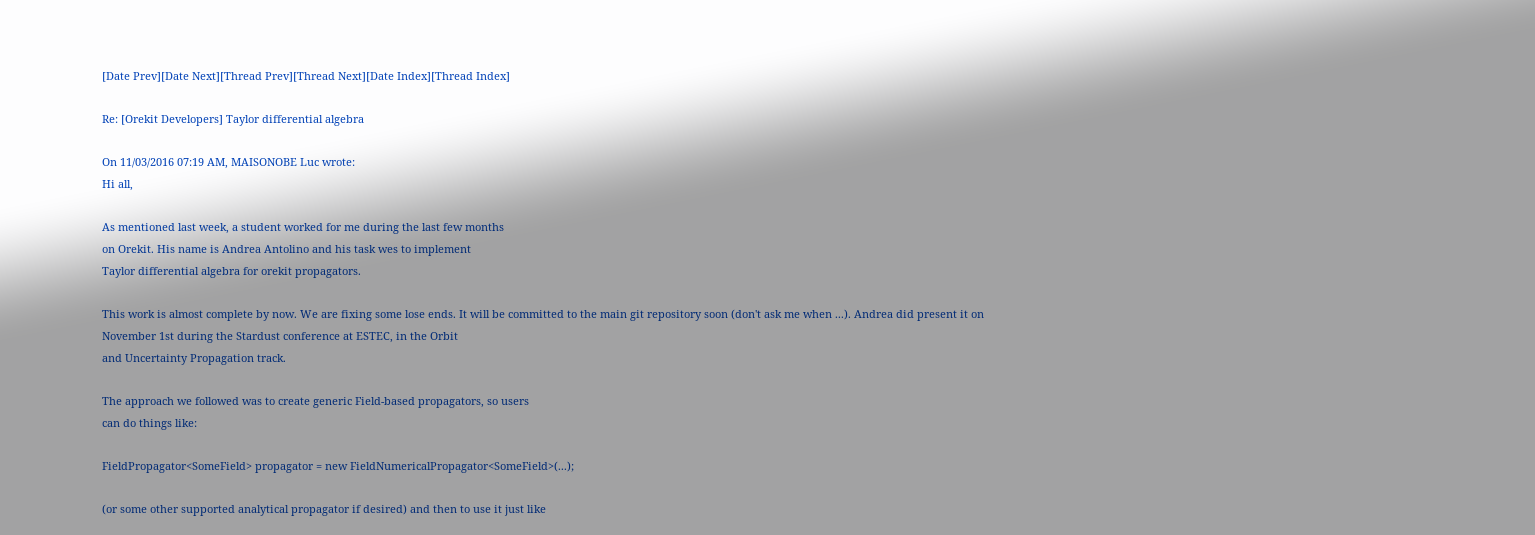[Date Prev][Date Next][Thread Prev][Thread Next][Date Index][Thread Index]

Re: [Orekit Developers] Taylor differential algebra

On 11/03/2016 07:19 AM, MAISONOBE Luc wrote:
Hi all,

As mentioned last week, a student worked for me during the last few months
on Orekit. His name is Andrea Antolino and his task wes to implement
Taylor differential algebra for orekit propagators.

This work is almost complete by now. We are fixing some lose ends. It will be committed to the main git repository soon (don't ask me when ...). Andrea did present it on November 1st during the Stardust conference at ESTEC, in the Orbit
and Uncertainty Propagation track.

The approach we followed was to create generic Field-based propagators, so users
can do things like:

FieldPropagator<SomeField> propagator = new FieldNumericalPropagator<SomeField>(...);

(or some other supported analytical propagator if desired) and then to use it just like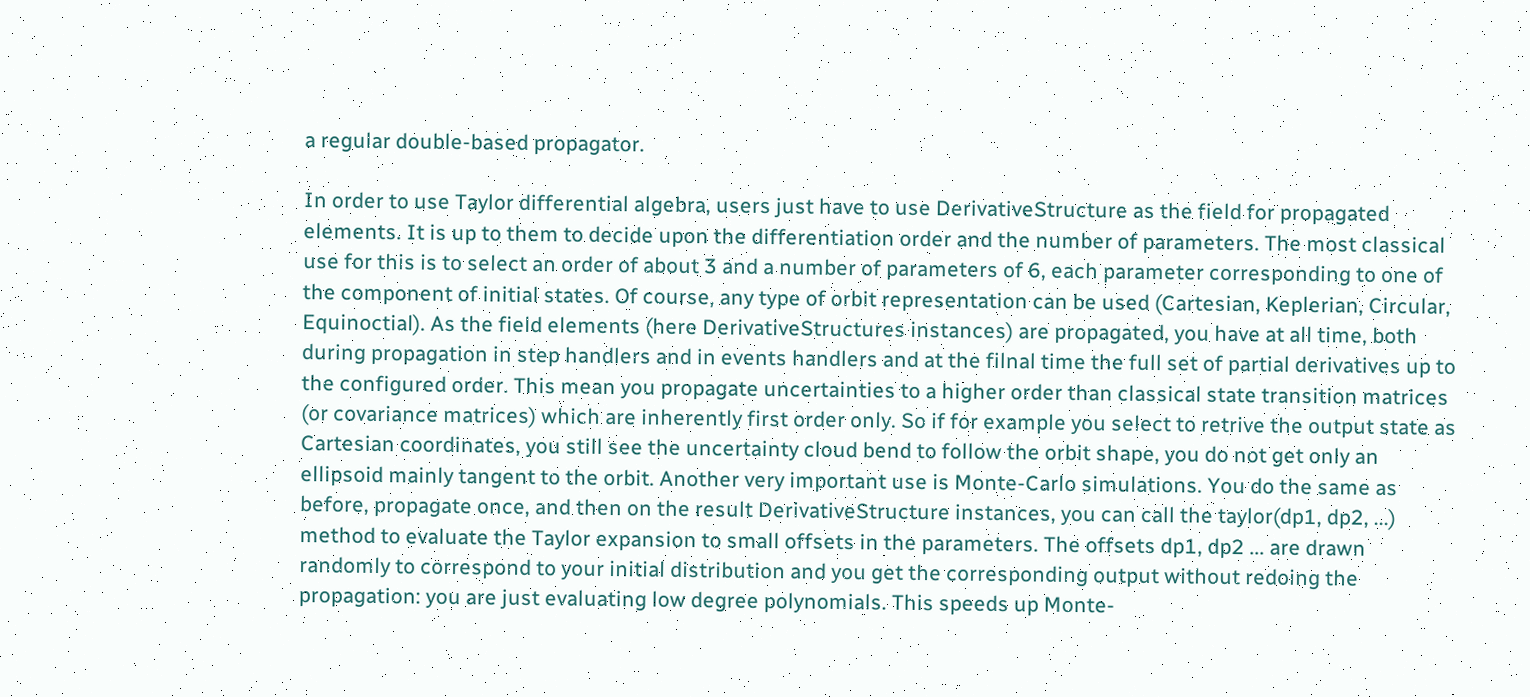a regular double-based propagator.

In order to use Taylor differential algebra, users just have to use DerivativeStructure as the field for propagated elements. It is up to them to decide upon the differentiation order and the number of parameters. The most classical use for this is to select an order of about 3 and a number of parameters of 6, each parameter corresponding to one of the component of initial states. Of course, any type of orbit representation can be used (Cartesian, Keplerian, Circular, Equinoctial). As the field elements (here DerivativeStructures instances) are propagated, you have at all time, both during propagation in step handlers and in events handlers and at the filnal time the full set of partial derivatives up to the configured order. This mean you propagate uncertainties to a higher order than classical state transition matrices (or covariance matrices) which are inherently first order only. So if for example you select to retrive the output state as Cartesian coordinates, you still see the uncertainty cloud bend to follow the orbit shape, you do not get only an ellipsoid mainly tangent to the orbit. Another very important use is Monte-Carlo simulations. You do the same as before, propagate once, and then on the result DerivativeStructure instances, you can call the taylor(dp1, dp2, ...) method to evaluate the Taylor expansion to small offsets in the parameters. The offsets dp1, dp2 ... are drawn randomly to correspond to your initial distribution and you get the corresponding output without redoing the propagation: you are just evaluating low degree polynomials. This speeds up Monte-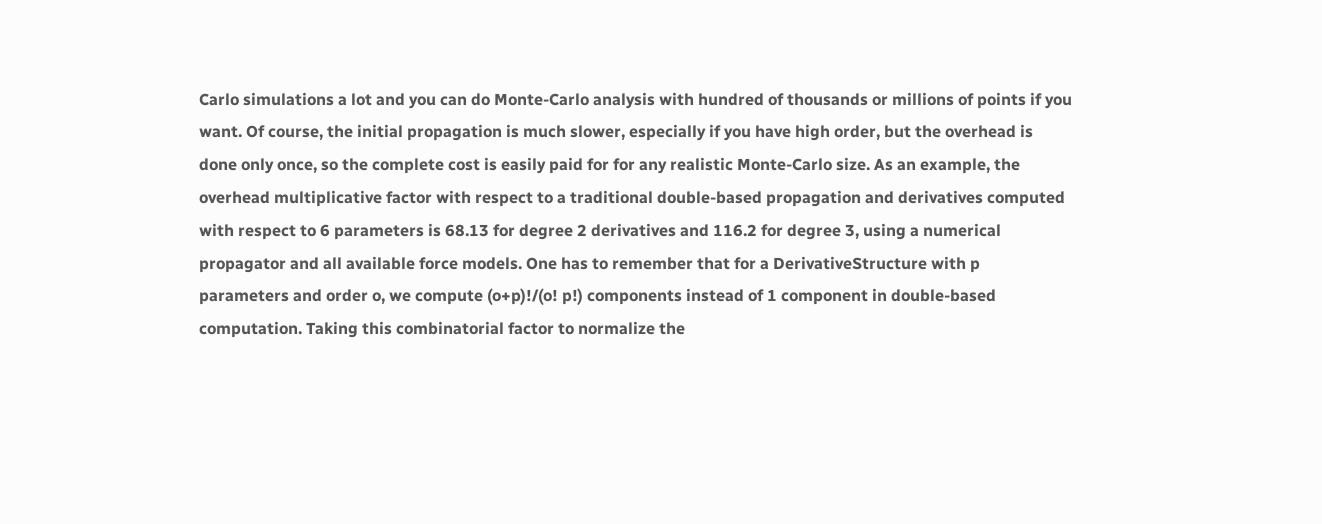Carlo simulations a lot and you can do Monte-Carlo analysis with hundred of thousands or millions of points if you want. Of course, the initial propagation is much slower, especially if you have high order, but the overhead is done only once, so the complete cost is easily paid for for any realistic Monte-Carlo size. As an example, the overhead multiplicative factor with respect to a traditional double-based propagation and derivatives computed with respect to 6 parameters is 68.13 for degree 2 derivatives and 116.2 for degree 3, using a numerical propagator and all available force models. One has to remember that for a DerivativeStructure with p parameters and order o, we compute (o+p)!/(o! p!) components instead of 1 component in double-based computation. Taking this combinatorial factor to normalize the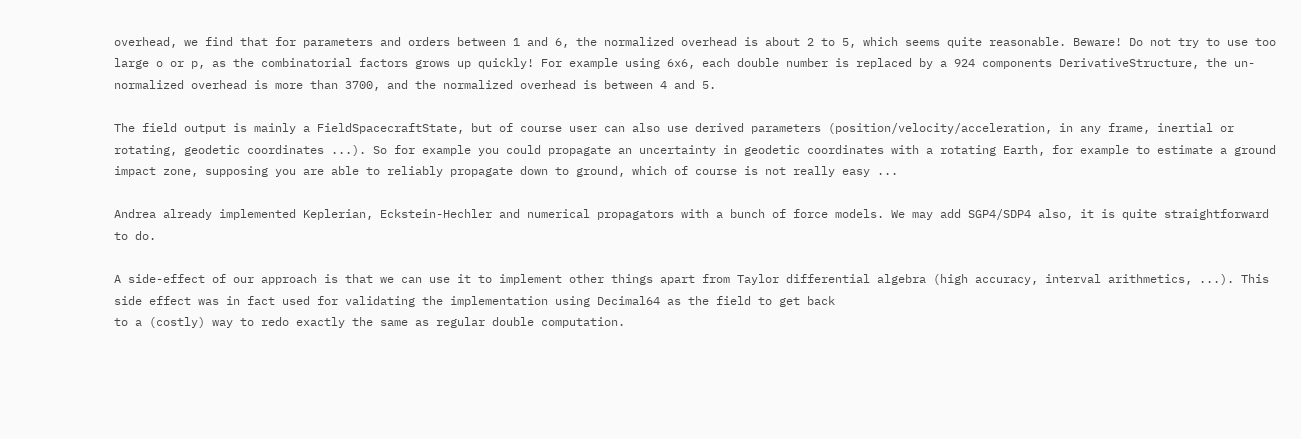overhead, we find that for parameters and orders between 1 and 6, the normalized overhead is about 2 to 5, which seems quite reasonable. Beware! Do not try to use too large o or p, as the combinatorial factors grows up quickly! For example using 6x6, each double number is replaced by a 924 components DerivativeStructure, the un-normalized overhead is more than 3700, and the normalized overhead is between 4 and 5.

The field output is mainly a FieldSpacecraftState, but of course user can also use derived parameters (position/velocity/acceleration, in any frame, inertial or rotating, geodetic coordinates ...). So for example you could propagate an uncertainty in geodetic coordinates with a rotating Earth, for example to estimate a ground impact zone, supposing you are able to reliably propagate down to ground, which of course is not really easy ...

Andrea already implemented Keplerian, Eckstein-Hechler and numerical propagators with a bunch of force models. We may add SGP4/SDP4 also, it is quite straightforward to do.

A side-effect of our approach is that we can use it to implement other things apart from Taylor differential algebra (high accuracy, interval arithmetics, ...). This side effect was in fact used for validating the implementation using Decimal64 as the field to get back
to a (costly) way to redo exactly the same as regular double computation.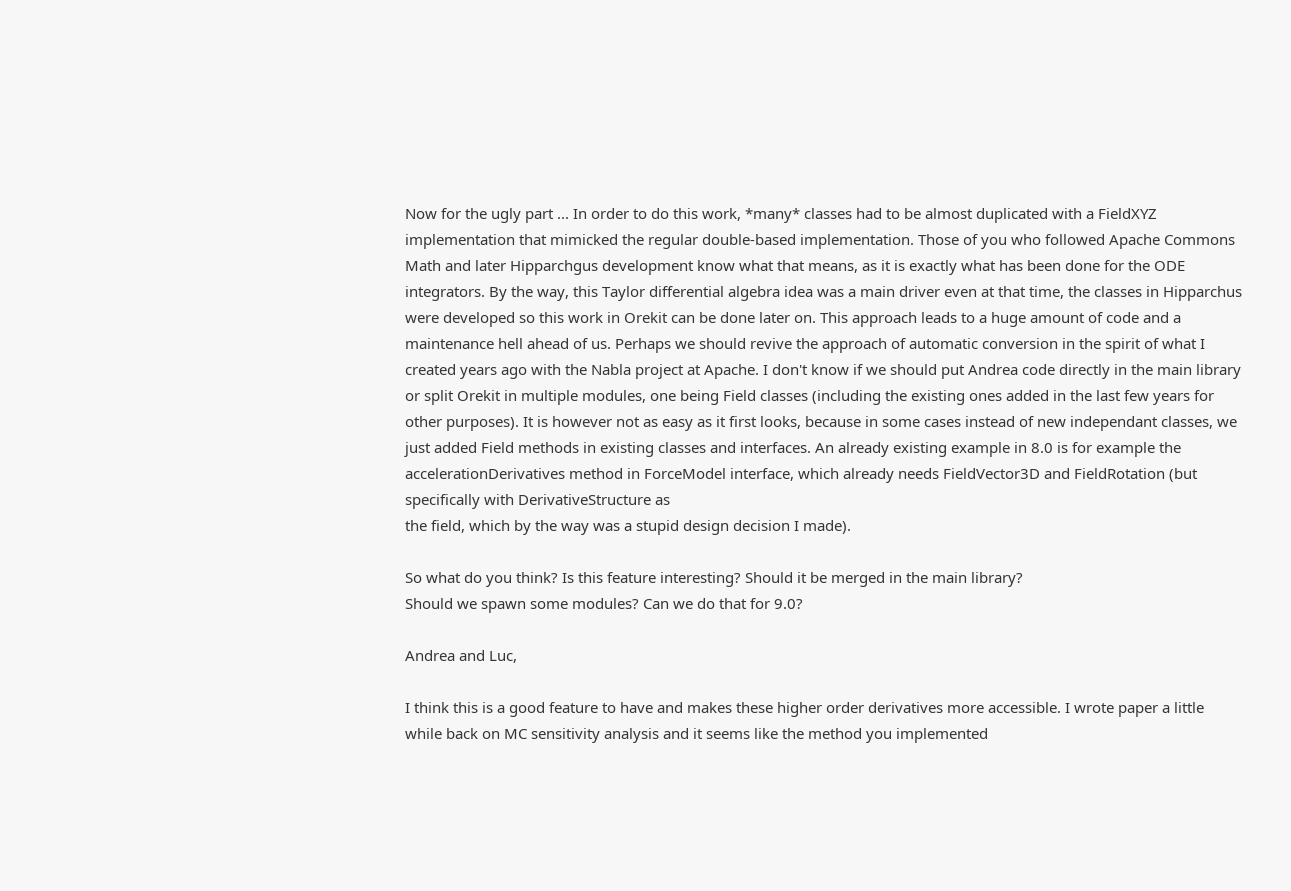Now for the ugly part ... In order to do this work, *many* classes had to be almost duplicated with a FieldXYZ implementation that mimicked the regular double-based implementation. Those of you who followed Apache Commons Math and later Hipparchgus development know what that means, as it is exactly what has been done for the ODE integrators. By the way, this Taylor differential algebra idea was a main driver even at that time, the classes in Hipparchus were developed so this work in Orekit can be done later on. This approach leads to a huge amount of code and a maintenance hell ahead of us. Perhaps we should revive the approach of automatic conversion in the spirit of what I created years ago with the Nabla project at Apache. I don't know if we should put Andrea code directly in the main library or split Orekit in multiple modules, one being Field classes (including the existing ones added in the last few years for other purposes). It is however not as easy as it first looks, because in some cases instead of new independant classes, we just added Field methods in existing classes and interfaces. An already existing example in 8.0 is for example the accelerationDerivatives method in ForceModel interface, which already needs FieldVector3D and FieldRotation (but specifically with DerivativeStructure as
the field, which by the way was a stupid design decision I made).

So what do you think? Is this feature interesting? Should it be merged in the main library?
Should we spawn some modules? Can we do that for 9.0?

Andrea and Luc,

I think this is a good feature to have and makes these higher order derivatives more accessible. I wrote paper a little while back on MC sensitivity analysis and it seems like the method you implemented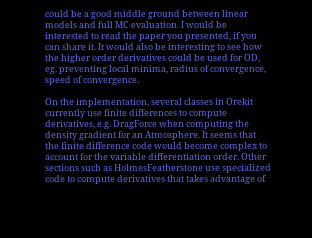could be a good middle ground between linear models and full MC evaluation. I would be interested to read the paper you presented, if you can share it. It would also be interesting to see how the higher order derivatives could be used for OD, eg. preventing local minima, radius of convergence, speed of convergence.

On the implementation, several classes in Orekit currently use finite differences to compute derivatives, e.g. DragForce when computing the density gradient for an Atmosphere. It seems that the finite difference code would become complex to account for the variable differentiation order. Other sections such as HolmesFeatherstone use specialized code to compute derivatives that takes advantage of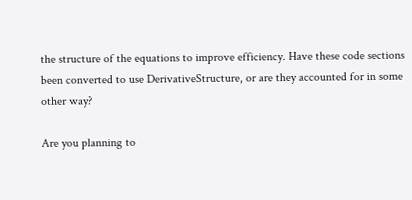the structure of the equations to improve efficiency. Have these code sections been converted to use DerivativeStructure, or are they accounted for in some other way?

Are you planning to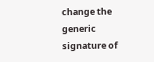change the generic signature of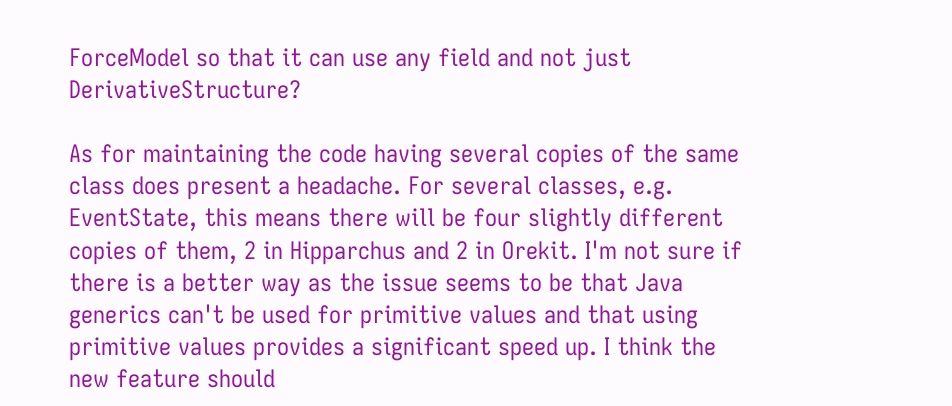ForceModel so that it can use any field and not just DerivativeStructure?

As for maintaining the code having several copies of the same class does present a headache. For several classes, e.g. EventState, this means there will be four slightly different copies of them, 2 in Hipparchus and 2 in Orekit. I'm not sure if there is a better way as the issue seems to be that Java generics can't be used for primitive values and that using primitive values provides a significant speed up. I think the new feature should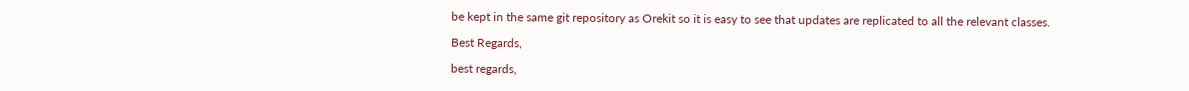be kept in the same git repository as Orekit so it is easy to see that updates are replicated to all the relevant classes.

Best Regards,

best regards,